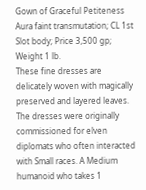Gown of Graceful Petiteness
Aura faint transmutation; CL 1st
Slot body; Price 3,500 gp; Weight 1 lb.
These fine dresses are delicately woven with magically preserved and layered leaves. The dresses were originally commissioned for elven diplomats who often interacted with Small races. A Medium humanoid who takes 1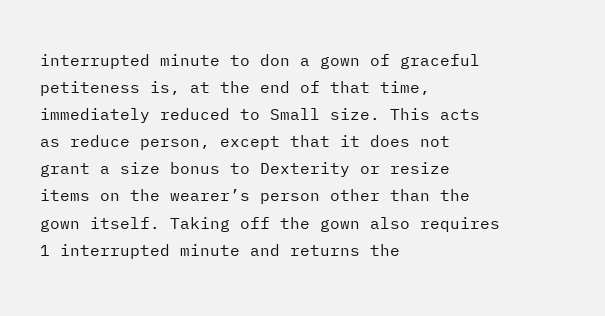interrupted minute to don a gown of graceful petiteness is, at the end of that time, immediately reduced to Small size. This acts as reduce person, except that it does not grant a size bonus to Dexterity or resize items on the wearer’s person other than the gown itself. Taking off the gown also requires 1 interrupted minute and returns the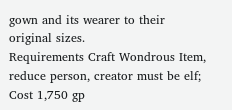gown and its wearer to their original sizes.
Requirements Craft Wondrous Item, reduce person, creator must be elf; Cost 1,750 gp